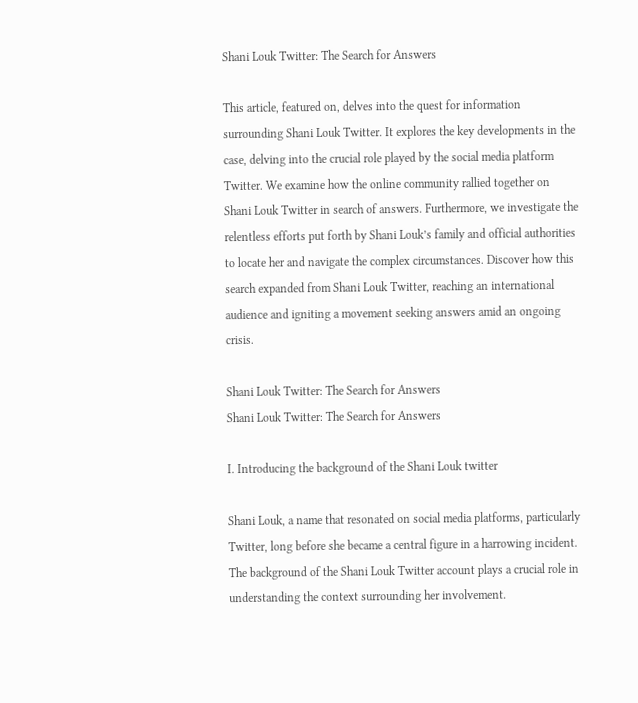Shani Louk Twitter: The Search for Answers

This article, featured on, delves into the quest for information surrounding Shani Louk Twitter. It explores the key developments in the case, delving into the crucial role played by the social media platform Twitter. We examine how the online community rallied together on Shani Louk Twitter in search of answers. Furthermore, we investigate the relentless efforts put forth by Shani Louk’s family and official authorities to locate her and navigate the complex circumstances. Discover how this search expanded from Shani Louk Twitter, reaching an international audience and igniting a movement seeking answers amid an ongoing crisis.

Shani Louk Twitter: The Search for Answers
Shani Louk Twitter: The Search for Answers

I. Introducing the background of the Shani Louk twitter

Shani Louk, a name that resonated on social media platforms, particularly Twitter, long before she became a central figure in a harrowing incident. The background of the Shani Louk Twitter account plays a crucial role in understanding the context surrounding her involvement.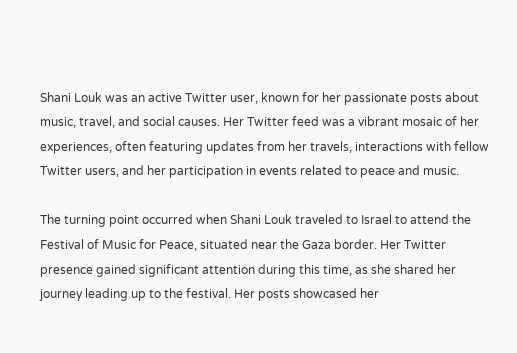Shani Louk was an active Twitter user, known for her passionate posts about music, travel, and social causes. Her Twitter feed was a vibrant mosaic of her experiences, often featuring updates from her travels, interactions with fellow Twitter users, and her participation in events related to peace and music.

The turning point occurred when Shani Louk traveled to Israel to attend the Festival of Music for Peace, situated near the Gaza border. Her Twitter presence gained significant attention during this time, as she shared her journey leading up to the festival. Her posts showcased her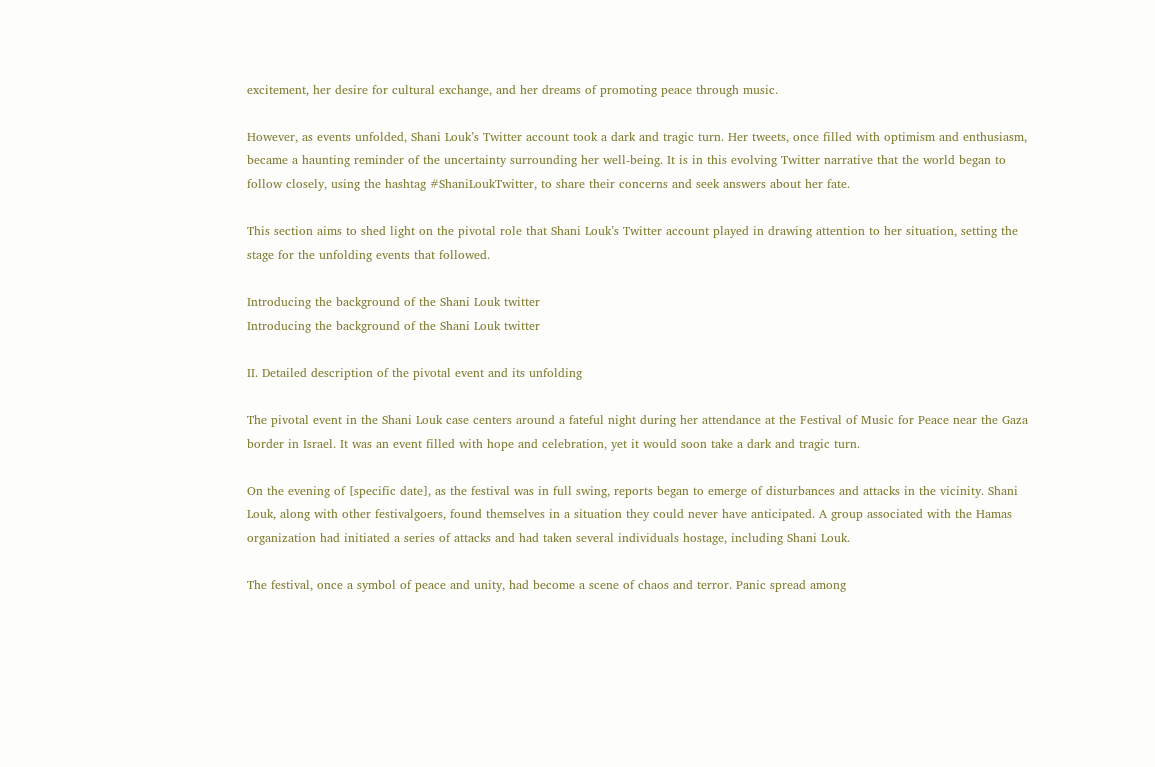excitement, her desire for cultural exchange, and her dreams of promoting peace through music.

However, as events unfolded, Shani Louk’s Twitter account took a dark and tragic turn. Her tweets, once filled with optimism and enthusiasm, became a haunting reminder of the uncertainty surrounding her well-being. It is in this evolving Twitter narrative that the world began to follow closely, using the hashtag #ShaniLoukTwitter, to share their concerns and seek answers about her fate.

This section aims to shed light on the pivotal role that Shani Louk’s Twitter account played in drawing attention to her situation, setting the stage for the unfolding events that followed.

Introducing the background of the Shani Louk twitter
Introducing the background of the Shani Louk twitter

II. Detailed description of the pivotal event and its unfolding

The pivotal event in the Shani Louk case centers around a fateful night during her attendance at the Festival of Music for Peace near the Gaza border in Israel. It was an event filled with hope and celebration, yet it would soon take a dark and tragic turn.

On the evening of [specific date], as the festival was in full swing, reports began to emerge of disturbances and attacks in the vicinity. Shani Louk, along with other festivalgoers, found themselves in a situation they could never have anticipated. A group associated with the Hamas organization had initiated a series of attacks and had taken several individuals hostage, including Shani Louk.

The festival, once a symbol of peace and unity, had become a scene of chaos and terror. Panic spread among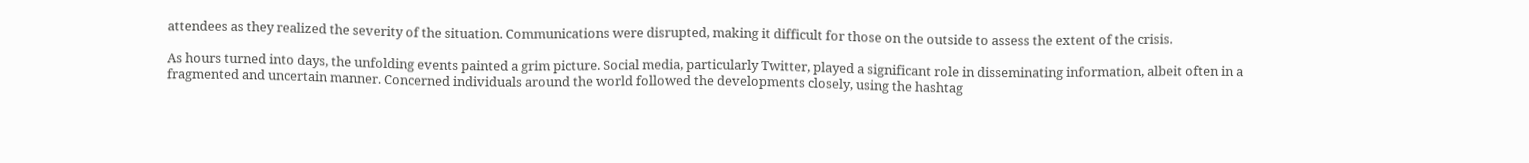attendees as they realized the severity of the situation. Communications were disrupted, making it difficult for those on the outside to assess the extent of the crisis.

As hours turned into days, the unfolding events painted a grim picture. Social media, particularly Twitter, played a significant role in disseminating information, albeit often in a fragmented and uncertain manner. Concerned individuals around the world followed the developments closely, using the hashtag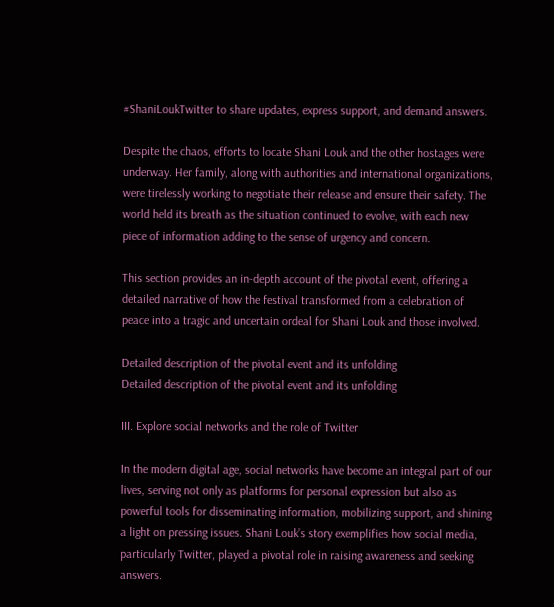#ShaniLoukTwitter to share updates, express support, and demand answers.

Despite the chaos, efforts to locate Shani Louk and the other hostages were underway. Her family, along with authorities and international organizations, were tirelessly working to negotiate their release and ensure their safety. The world held its breath as the situation continued to evolve, with each new piece of information adding to the sense of urgency and concern.

This section provides an in-depth account of the pivotal event, offering a detailed narrative of how the festival transformed from a celebration of peace into a tragic and uncertain ordeal for Shani Louk and those involved.

Detailed description of the pivotal event and its unfolding
Detailed description of the pivotal event and its unfolding

III. Explore social networks and the role of Twitter

In the modern digital age, social networks have become an integral part of our lives, serving not only as platforms for personal expression but also as powerful tools for disseminating information, mobilizing support, and shining a light on pressing issues. Shani Louk’s story exemplifies how social media, particularly Twitter, played a pivotal role in raising awareness and seeking answers.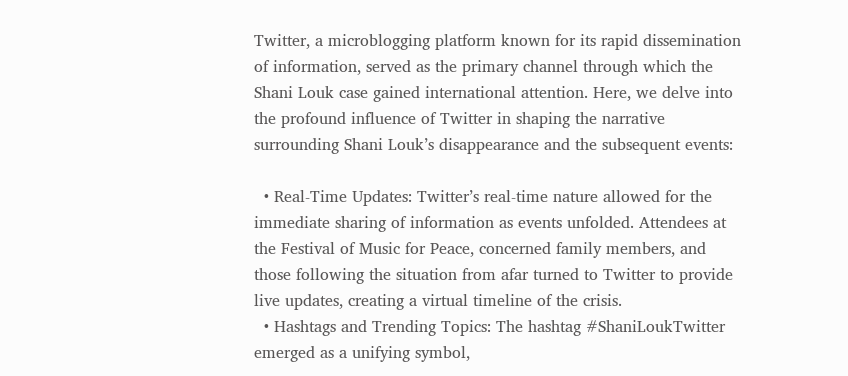Twitter, a microblogging platform known for its rapid dissemination of information, served as the primary channel through which the Shani Louk case gained international attention. Here, we delve into the profound influence of Twitter in shaping the narrative surrounding Shani Louk’s disappearance and the subsequent events:

  • Real-Time Updates: Twitter’s real-time nature allowed for the immediate sharing of information as events unfolded. Attendees at the Festival of Music for Peace, concerned family members, and those following the situation from afar turned to Twitter to provide live updates, creating a virtual timeline of the crisis.
  • Hashtags and Trending Topics: The hashtag #ShaniLoukTwitter emerged as a unifying symbol,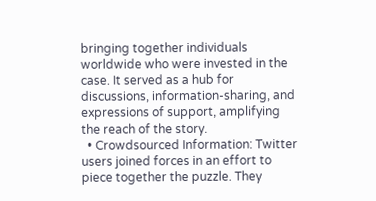bringing together individuals worldwide who were invested in the case. It served as a hub for discussions, information-sharing, and expressions of support, amplifying the reach of the story.
  • Crowdsourced Information: Twitter users joined forces in an effort to piece together the puzzle. They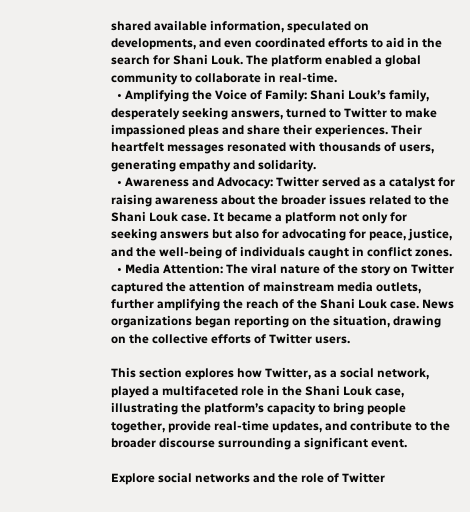shared available information, speculated on developments, and even coordinated efforts to aid in the search for Shani Louk. The platform enabled a global community to collaborate in real-time.
  • Amplifying the Voice of Family: Shani Louk’s family, desperately seeking answers, turned to Twitter to make impassioned pleas and share their experiences. Their heartfelt messages resonated with thousands of users, generating empathy and solidarity.
  • Awareness and Advocacy: Twitter served as a catalyst for raising awareness about the broader issues related to the Shani Louk case. It became a platform not only for seeking answers but also for advocating for peace, justice, and the well-being of individuals caught in conflict zones.
  • Media Attention: The viral nature of the story on Twitter captured the attention of mainstream media outlets, further amplifying the reach of the Shani Louk case. News organizations began reporting on the situation, drawing on the collective efforts of Twitter users.

This section explores how Twitter, as a social network, played a multifaceted role in the Shani Louk case, illustrating the platform’s capacity to bring people together, provide real-time updates, and contribute to the broader discourse surrounding a significant event.

Explore social networks and the role of Twitter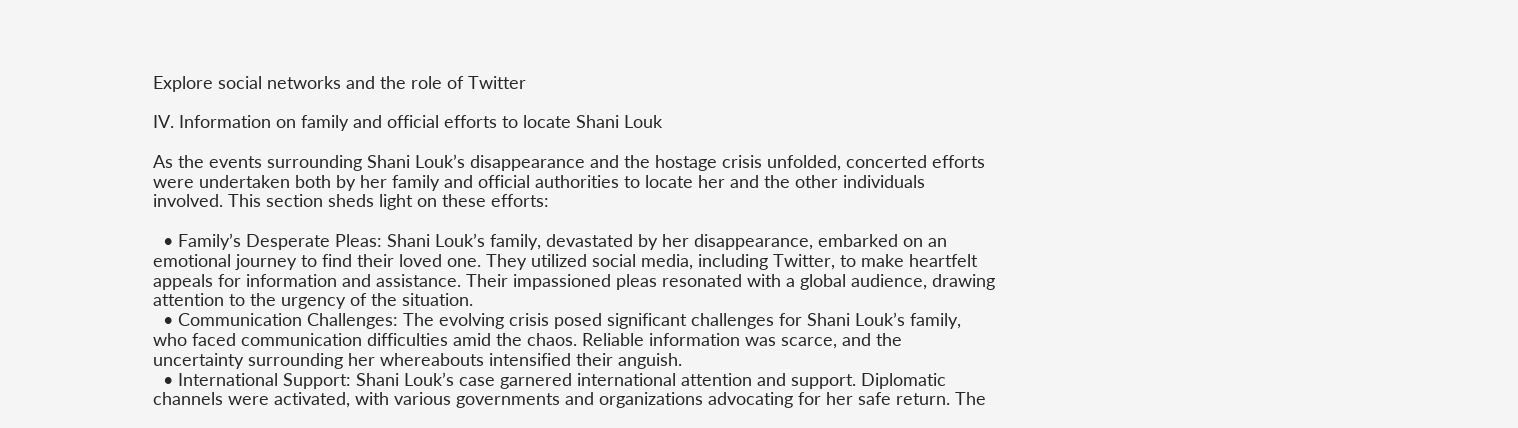Explore social networks and the role of Twitter

IV. Information on family and official efforts to locate Shani Louk

As the events surrounding Shani Louk’s disappearance and the hostage crisis unfolded, concerted efforts were undertaken both by her family and official authorities to locate her and the other individuals involved. This section sheds light on these efforts:

  • Family’s Desperate Pleas: Shani Louk’s family, devastated by her disappearance, embarked on an emotional journey to find their loved one. They utilized social media, including Twitter, to make heartfelt appeals for information and assistance. Their impassioned pleas resonated with a global audience, drawing attention to the urgency of the situation.
  • Communication Challenges: The evolving crisis posed significant challenges for Shani Louk’s family, who faced communication difficulties amid the chaos. Reliable information was scarce, and the uncertainty surrounding her whereabouts intensified their anguish.
  • International Support: Shani Louk’s case garnered international attention and support. Diplomatic channels were activated, with various governments and organizations advocating for her safe return. The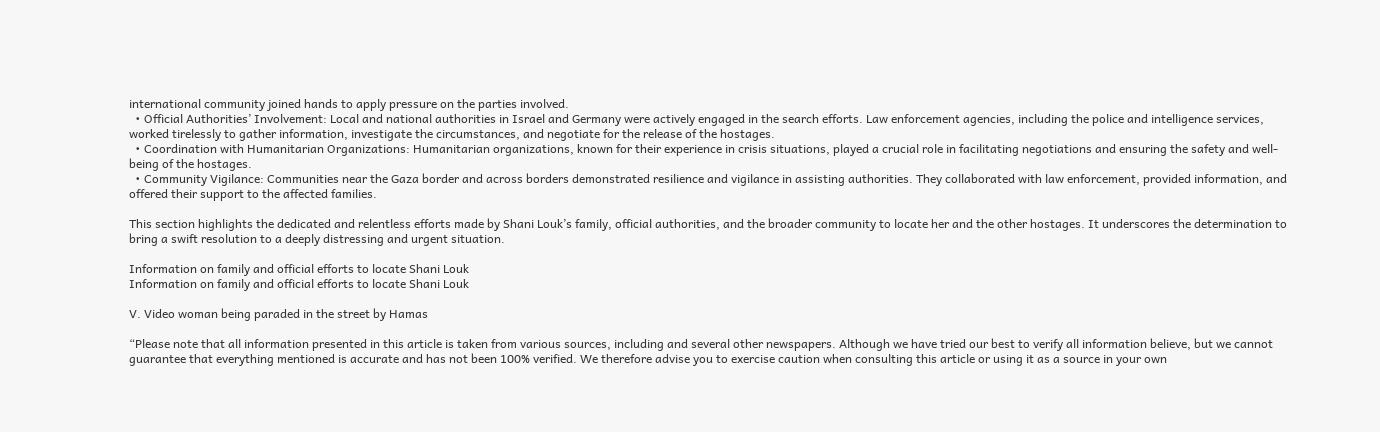international community joined hands to apply pressure on the parties involved.
  • Official Authorities’ Involvement: Local and national authorities in Israel and Germany were actively engaged in the search efforts. Law enforcement agencies, including the police and intelligence services, worked tirelessly to gather information, investigate the circumstances, and negotiate for the release of the hostages.
  • Coordination with Humanitarian Organizations: Humanitarian organizations, known for their experience in crisis situations, played a crucial role in facilitating negotiations and ensuring the safety and well-being of the hostages.
  • Community Vigilance: Communities near the Gaza border and across borders demonstrated resilience and vigilance in assisting authorities. They collaborated with law enforcement, provided information, and offered their support to the affected families.

This section highlights the dedicated and relentless efforts made by Shani Louk’s family, official authorities, and the broader community to locate her and the other hostages. It underscores the determination to bring a swift resolution to a deeply distressing and urgent situation.

Information on family and official efforts to locate Shani Louk
Information on family and official efforts to locate Shani Louk

V. Video woman being paraded in the street by Hamas

“Please note that all information presented in this article is taken from various sources, including and several other newspapers. Although we have tried our best to verify all information believe, but we cannot guarantee that everything mentioned is accurate and has not been 100% verified. We therefore advise you to exercise caution when consulting this article or using it as a source in your own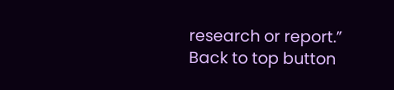research or report.”
Back to top button